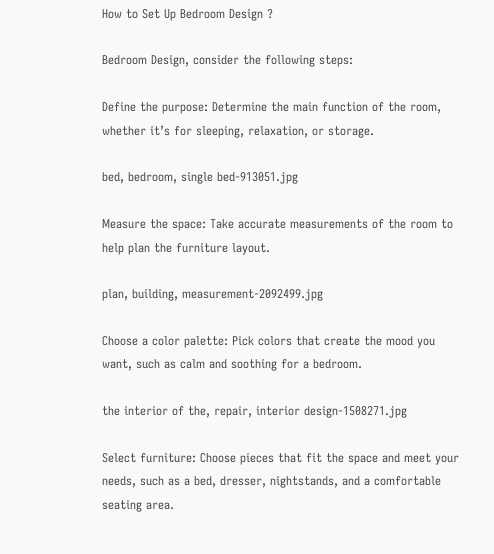How to Set Up Bedroom Design ?

Bedroom Design, consider the following steps:

Define the purpose: Determine the main function of the room, whether it’s for sleeping, relaxation, or storage.

bed, bedroom, single bed-913051.jpg

Measure the space: Take accurate measurements of the room to help plan the furniture layout.

plan, building, measurement-2092499.jpg

Choose a color palette: Pick colors that create the mood you want, such as calm and soothing for a bedroom.

the interior of the, repair, interior design-1508271.jpg

Select furniture: Choose pieces that fit the space and meet your needs, such as a bed, dresser, nightstands, and a comfortable seating area.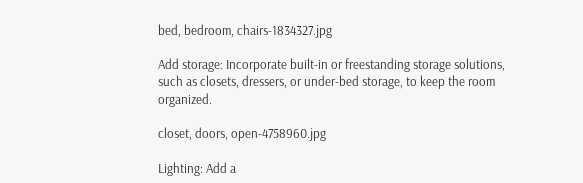bed, bedroom, chairs-1834327.jpg

Add storage: Incorporate built-in or freestanding storage solutions, such as closets, dressers, or under-bed storage, to keep the room organized.

closet, doors, open-4758960.jpg

Lighting: Add a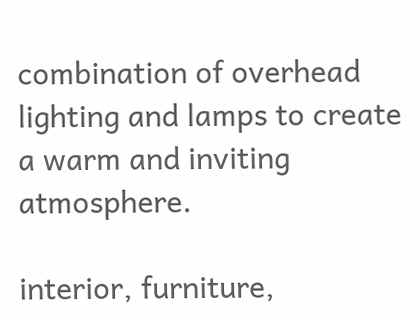combination of overhead lighting and lamps to create a warm and inviting atmosphere.

interior, furniture,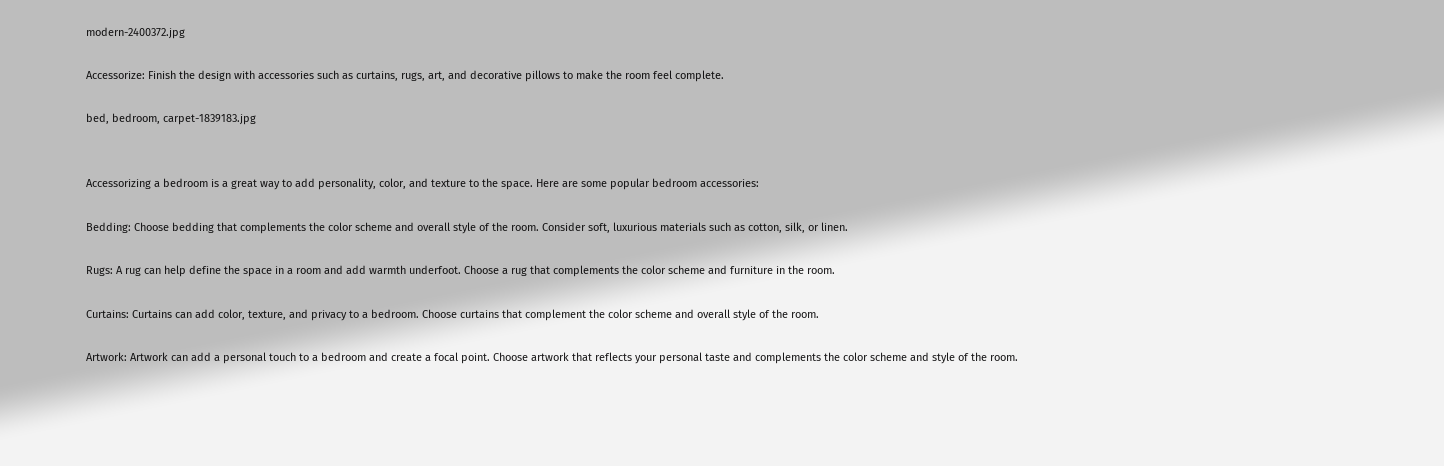modern-2400372.jpg

Accessorize: Finish the design with accessories such as curtains, rugs, art, and decorative pillows to make the room feel complete.

bed, bedroom, carpet-1839183.jpg


Accessorizing a bedroom is a great way to add personality, color, and texture to the space. Here are some popular bedroom accessories:

Bedding: Choose bedding that complements the color scheme and overall style of the room. Consider soft, luxurious materials such as cotton, silk, or linen.

Rugs: A rug can help define the space in a room and add warmth underfoot. Choose a rug that complements the color scheme and furniture in the room.

Curtains: Curtains can add color, texture, and privacy to a bedroom. Choose curtains that complement the color scheme and overall style of the room.

Artwork: Artwork can add a personal touch to a bedroom and create a focal point. Choose artwork that reflects your personal taste and complements the color scheme and style of the room.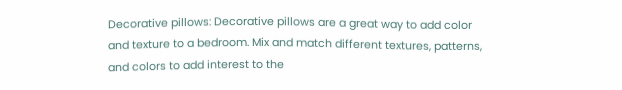Decorative pillows: Decorative pillows are a great way to add color and texture to a bedroom. Mix and match different textures, patterns, and colors to add interest to the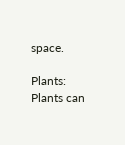space.

Plants: Plants can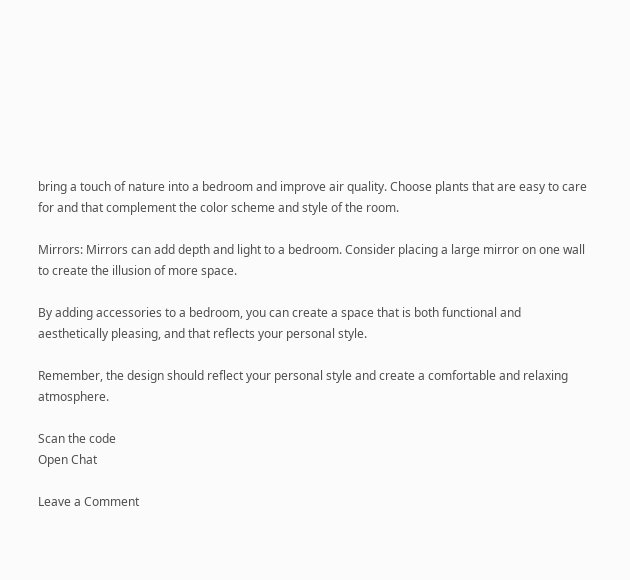bring a touch of nature into a bedroom and improve air quality. Choose plants that are easy to care for and that complement the color scheme and style of the room.

Mirrors: Mirrors can add depth and light to a bedroom. Consider placing a large mirror on one wall to create the illusion of more space.

By adding accessories to a bedroom, you can create a space that is both functional and aesthetically pleasing, and that reflects your personal style.

Remember, the design should reflect your personal style and create a comfortable and relaxing atmosphere.

Scan the code
Open Chat

Leave a Comment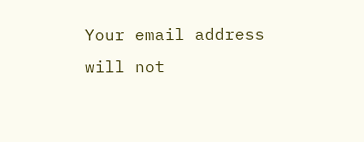Your email address will not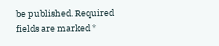be published. Required fields are marked *